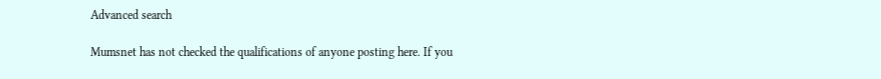Advanced search

Mumsnet has not checked the qualifications of anyone posting here. If you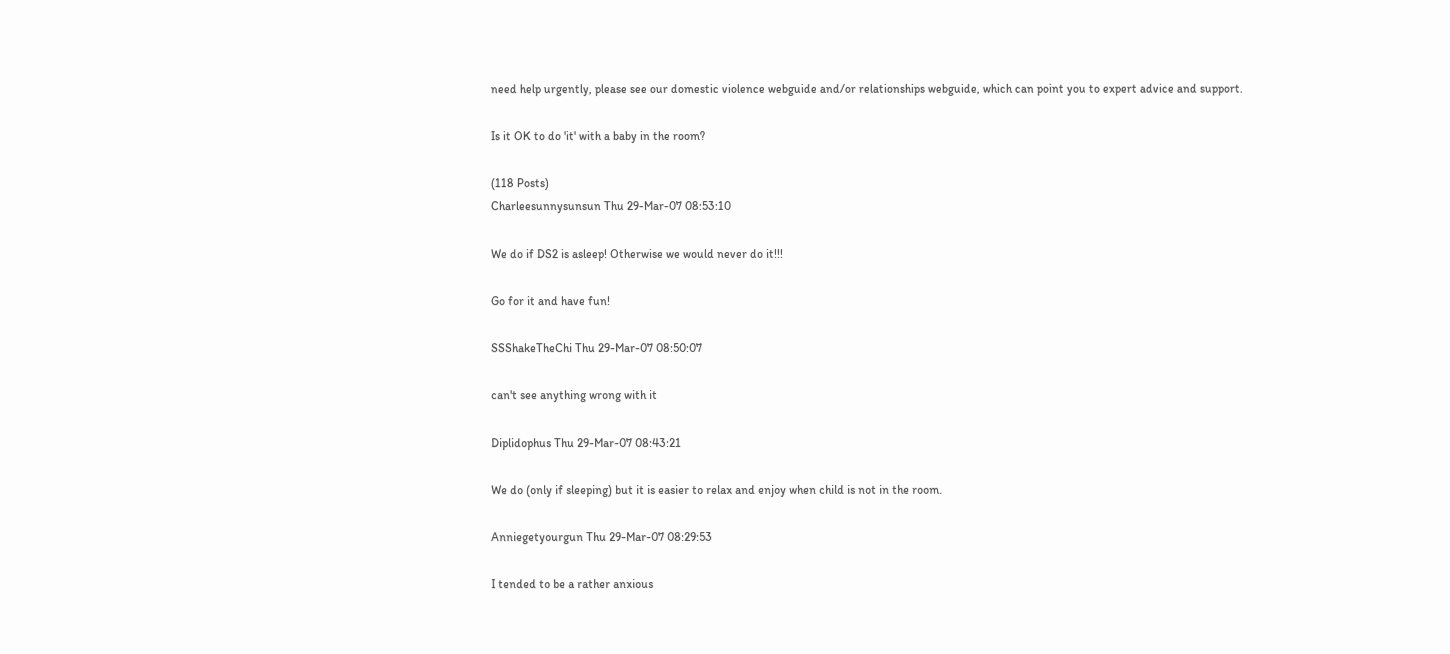need help urgently, please see our domestic violence webguide and/or relationships webguide, which can point you to expert advice and support.

Is it OK to do 'it' with a baby in the room?

(118 Posts)
Charleesunnysunsun Thu 29-Mar-07 08:53:10

We do if DS2 is asleep! Otherwise we would never do it!!!

Go for it and have fun!

SSShakeTheChi Thu 29-Mar-07 08:50:07

can't see anything wrong with it

Diplidophus Thu 29-Mar-07 08:43:21

We do (only if sleeping) but it is easier to relax and enjoy when child is not in the room.

Anniegetyourgun Thu 29-Mar-07 08:29:53

I tended to be a rather anxious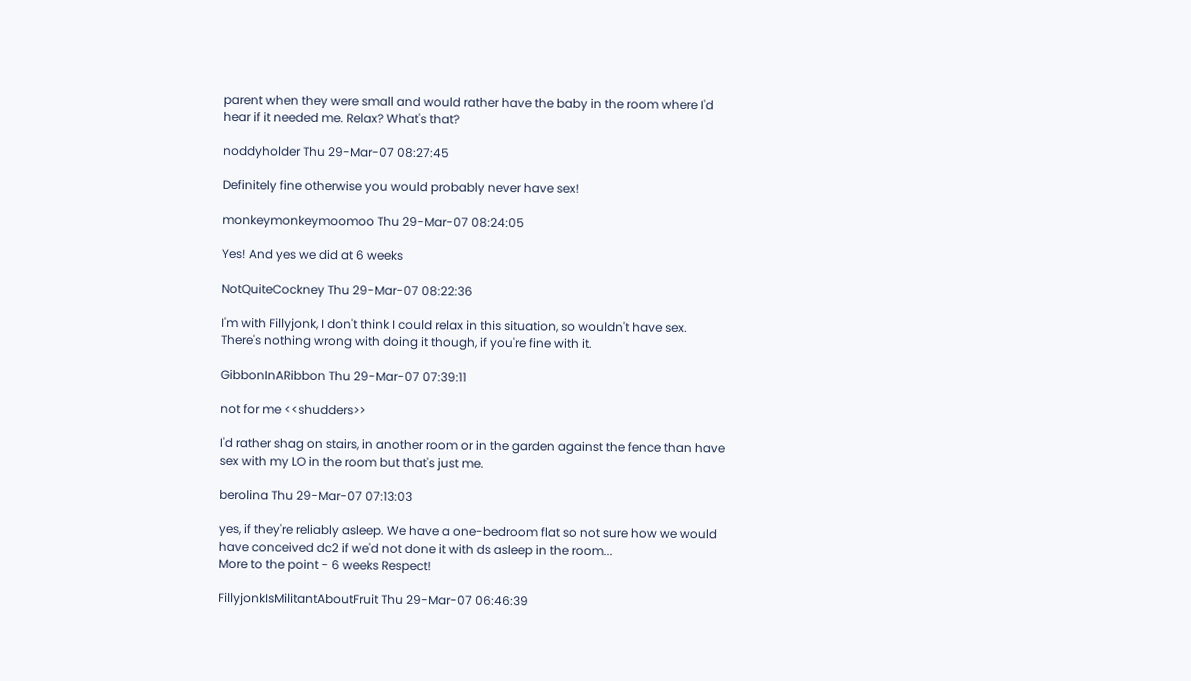parent when they were small and would rather have the baby in the room where I'd hear if it needed me. Relax? What's that?

noddyholder Thu 29-Mar-07 08:27:45

Definitely fine otherwise you would probably never have sex!

monkeymonkeymoomoo Thu 29-Mar-07 08:24:05

Yes! And yes we did at 6 weeks

NotQuiteCockney Thu 29-Mar-07 08:22:36

I'm with Fillyjonk, I don't think I could relax in this situation, so wouldn't have sex. There's nothing wrong with doing it though, if you're fine with it.

GibbonInARibbon Thu 29-Mar-07 07:39:11

not for me <<shudders>>

I'd rather shag on stairs, in another room or in the garden against the fence than have sex with my LO in the room but that's just me.

berolina Thu 29-Mar-07 07:13:03

yes, if they're reliably asleep. We have a one-bedroom flat so not sure how we would have conceived dc2 if we'd not done it with ds asleep in the room...
More to the point - 6 weeks Respect!

FillyjonkIsMilitantAboutFruit Thu 29-Mar-07 06:46:39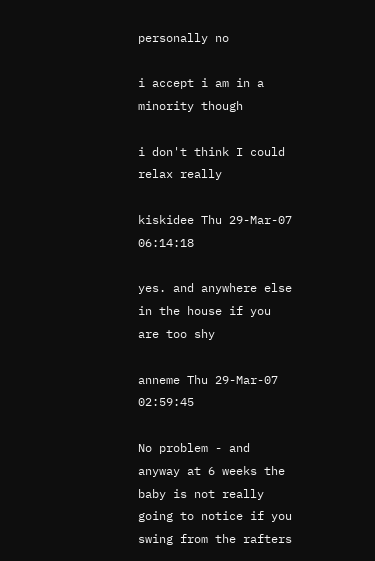personally no

i accept i am in a minority though

i don't think I could relax really

kiskidee Thu 29-Mar-07 06:14:18

yes. and anywhere else in the house if you are too shy

anneme Thu 29-Mar-07 02:59:45

No problem - and anyway at 6 weeks the baby is not really going to notice if you swing from the rafters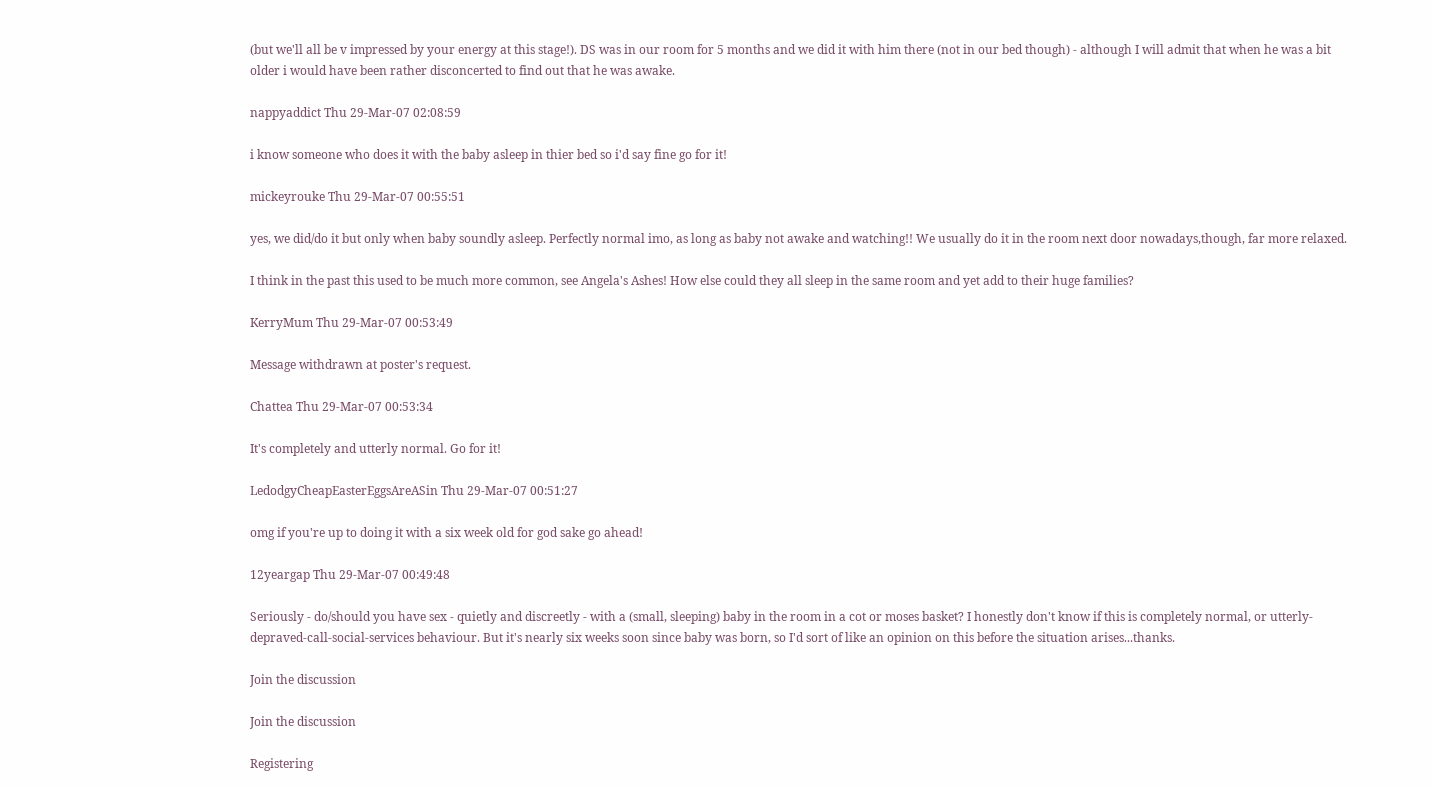(but we'll all be v impressed by your energy at this stage!). DS was in our room for 5 months and we did it with him there (not in our bed though) - although I will admit that when he was a bit older i would have been rather disconcerted to find out that he was awake.

nappyaddict Thu 29-Mar-07 02:08:59

i know someone who does it with the baby asleep in thier bed so i'd say fine go for it!

mickeyrouke Thu 29-Mar-07 00:55:51

yes, we did/do it but only when baby soundly asleep. Perfectly normal imo, as long as baby not awake and watching!! We usually do it in the room next door nowadays,though, far more relaxed.

I think in the past this used to be much more common, see Angela's Ashes! How else could they all sleep in the same room and yet add to their huge families?

KerryMum Thu 29-Mar-07 00:53:49

Message withdrawn at poster's request.

Chattea Thu 29-Mar-07 00:53:34

It's completely and utterly normal. Go for it!

LedodgyCheapEasterEggsAreASin Thu 29-Mar-07 00:51:27

omg if you're up to doing it with a six week old for god sake go ahead!

12yeargap Thu 29-Mar-07 00:49:48

Seriously - do/should you have sex - quietly and discreetly - with a (small, sleeping) baby in the room in a cot or moses basket? I honestly don't know if this is completely normal, or utterly-depraved-call-social-services behaviour. But it's nearly six weeks soon since baby was born, so I'd sort of like an opinion on this before the situation arises...thanks.

Join the discussion

Join the discussion

Registering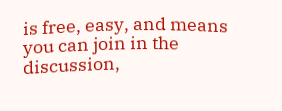is free, easy, and means you can join in the discussion,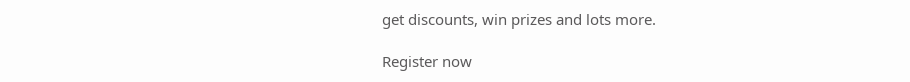get discounts, win prizes and lots more.

Register now